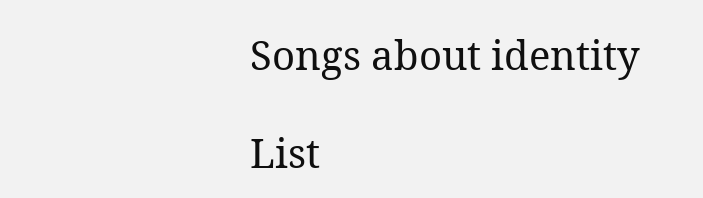Songs about identity

List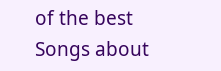of the best Songs about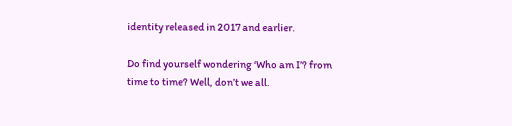identity released in 2017 and earlier.

Do find yourself wondering ‘Who am I’? from time to time? Well, don’t we all.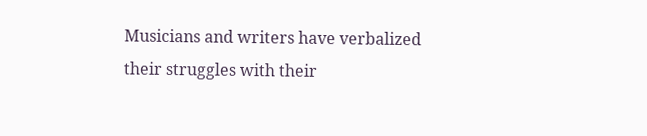Musicians and writers have verbalized their struggles with their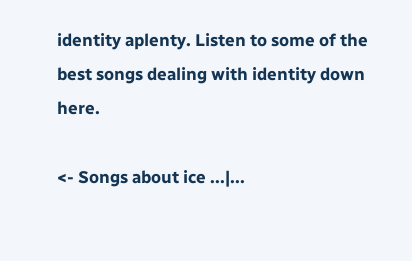identity aplenty. Listen to some of the best songs dealing with identity down here.

<- Songs about ice ...|...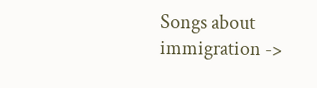Songs about immigration ->